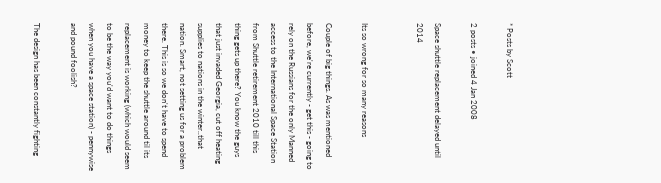* Posts by Scott

2 posts • joined 4 Jan 2008

Space shuttle replacement delayed until 2014


Its so wrong for so many reasons

Couple of big things. As was mentioned before, we're currently - get this - going to rely on the Russians for the only Manned access to the International Space Station from Shuttle retirement 2010 till this thing gets up there? You know the guys that just invaded Georgia, cut off heating supplies to nations in the winter..that nation. Smart, not setting us for a problem there. This is so we don't have to spend money to keep the shuttle around til its replacement is working (which would seem to be the way you'd want to do things when you have a space station) - pennywise and pound foolish?

The design has been constantly fighting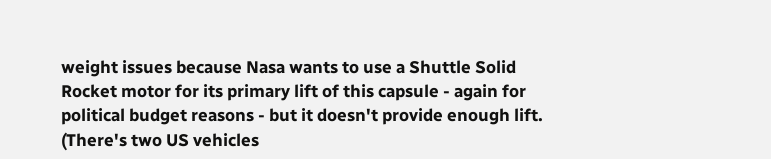weight issues because Nasa wants to use a Shuttle Solid Rocket motor for its primary lift of this capsule - again for political budget reasons - but it doesn't provide enough lift. (There's two US vehicles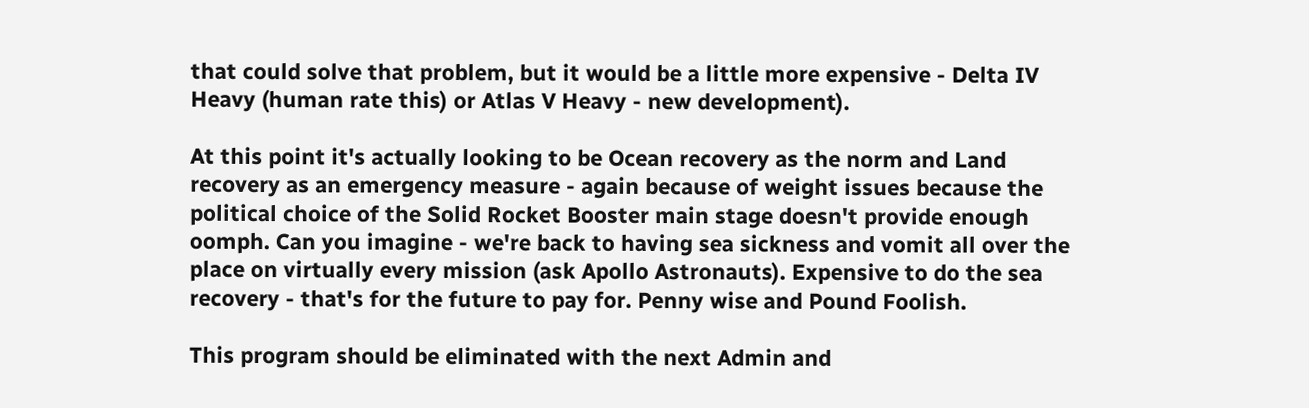that could solve that problem, but it would be a little more expensive - Delta IV Heavy (human rate this) or Atlas V Heavy - new development).

At this point it's actually looking to be Ocean recovery as the norm and Land recovery as an emergency measure - again because of weight issues because the political choice of the Solid Rocket Booster main stage doesn't provide enough oomph. Can you imagine - we're back to having sea sickness and vomit all over the place on virtually every mission (ask Apollo Astronauts). Expensive to do the sea recovery - that's for the future to pay for. Penny wise and Pound Foolish.

This program should be eliminated with the next Admin and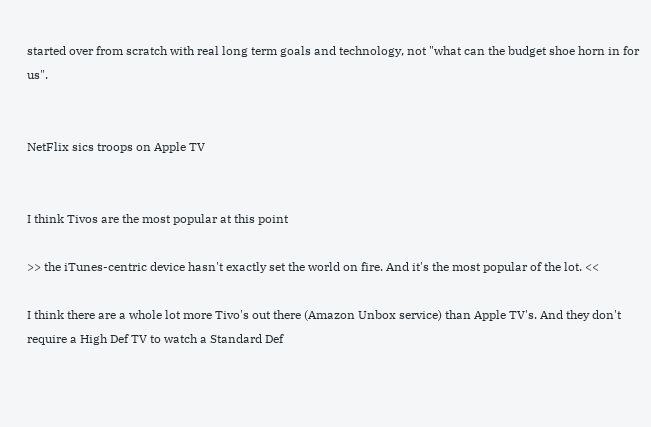started over from scratch with real long term goals and technology, not "what can the budget shoe horn in for us".


NetFlix sics troops on Apple TV


I think Tivos are the most popular at this point

>> the iTunes-centric device hasn't exactly set the world on fire. And it's the most popular of the lot. <<

I think there are a whole lot more Tivo's out there (Amazon Unbox service) than Apple TV's. And they don't require a High Def TV to watch a Standard Def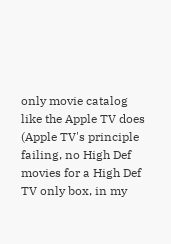only movie catalog like the Apple TV does (Apple TV's principle failing, no High Def movies for a High Def TV only box, in my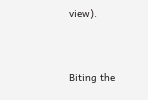view).



Biting the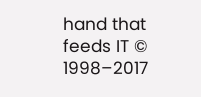hand that feeds IT © 1998–2017